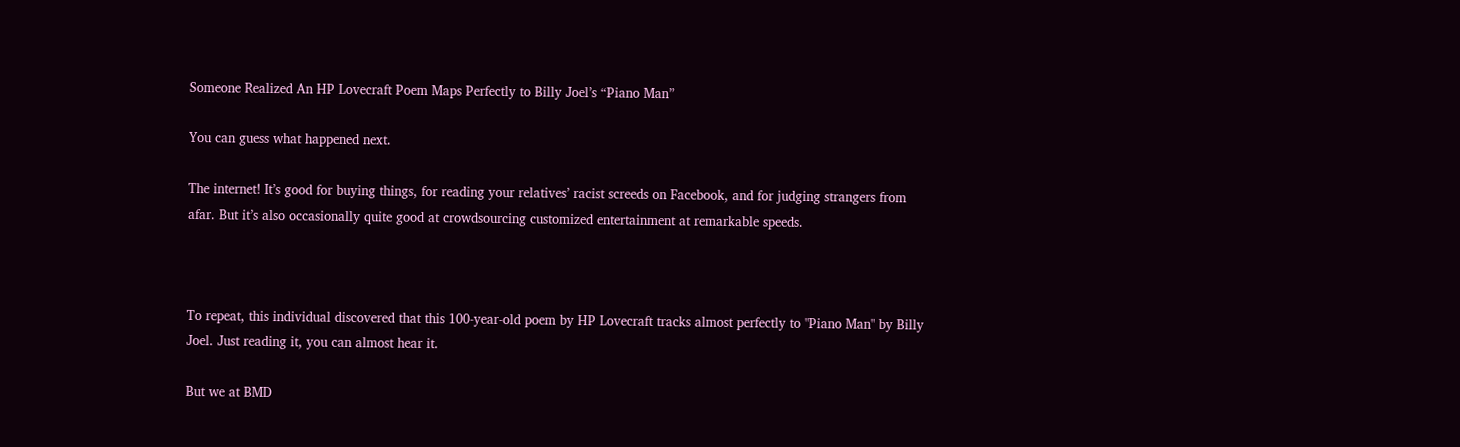Someone Realized An HP Lovecraft Poem Maps Perfectly to Billy Joel’s “Piano Man”

You can guess what happened next.

The internet! It’s good for buying things, for reading your relatives’ racist screeds on Facebook, and for judging strangers from afar. But it’s also occasionally quite good at crowdsourcing customized entertainment at remarkable speeds.



To repeat, this individual discovered that this 100-year-old poem by HP Lovecraft tracks almost perfectly to "Piano Man" by Billy Joel. Just reading it, you can almost hear it.

But we at BMD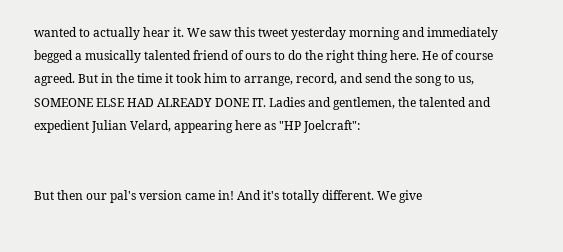wanted to actually hear it. We saw this tweet yesterday morning and immediately begged a musically talented friend of ours to do the right thing here. He of course agreed. But in the time it took him to arrange, record, and send the song to us, SOMEONE ELSE HAD ALREADY DONE IT. Ladies and gentlemen, the talented and expedient Julian Velard, appearing here as "HP Joelcraft":


But then our pal's version came in! And it's totally different. We give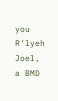you R'lyeh Joel, a BMD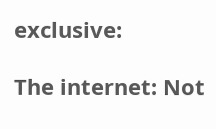exclusive:

The internet: Not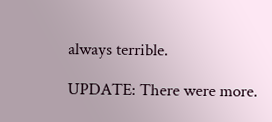always terrible.

UPDATE: There were more.